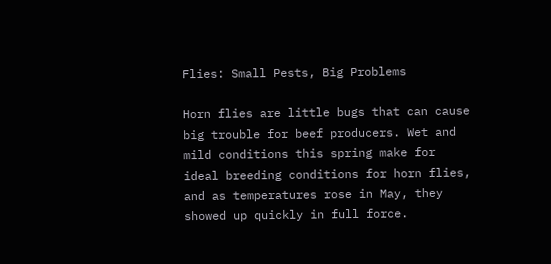Flies: Small Pests, Big Problems

Horn flies are little bugs that can cause big trouble for beef producers. Wet and mild conditions this spring make for ideal breeding conditions for horn flies, and as temperatures rose in May, they showed up quickly in full force.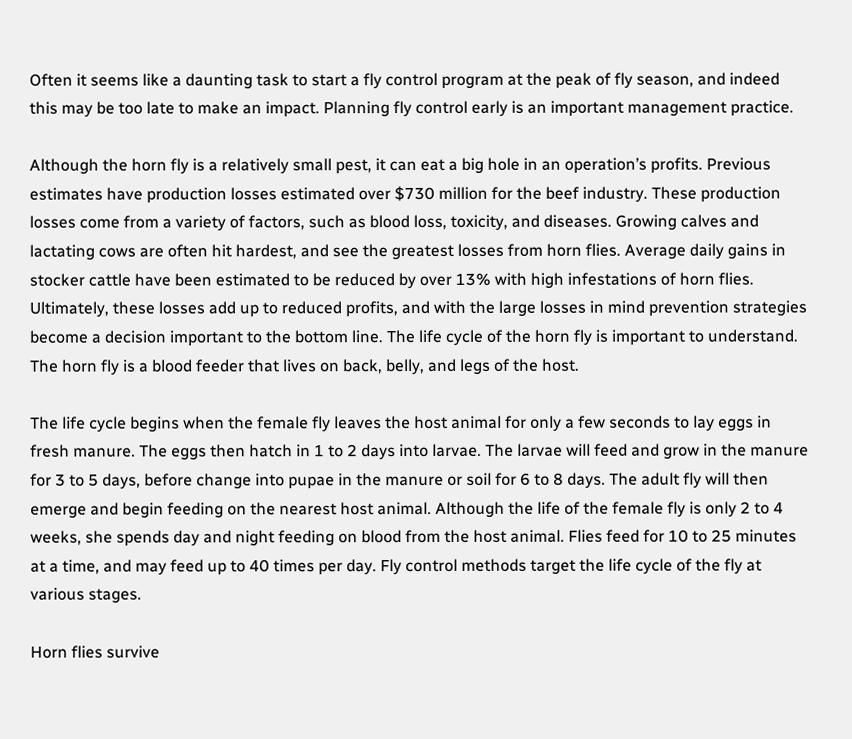Often it seems like a daunting task to start a fly control program at the peak of fly season, and indeed this may be too late to make an impact. Planning fly control early is an important management practice.

Although the horn fly is a relatively small pest, it can eat a big hole in an operation’s profits. Previous estimates have production losses estimated over $730 million for the beef industry. These production losses come from a variety of factors, such as blood loss, toxicity, and diseases. Growing calves and lactating cows are often hit hardest, and see the greatest losses from horn flies. Average daily gains in stocker cattle have been estimated to be reduced by over 13% with high infestations of horn flies. Ultimately, these losses add up to reduced profits, and with the large losses in mind prevention strategies become a decision important to the bottom line. The life cycle of the horn fly is important to understand. The horn fly is a blood feeder that lives on back, belly, and legs of the host.

The life cycle begins when the female fly leaves the host animal for only a few seconds to lay eggs in fresh manure. The eggs then hatch in 1 to 2 days into larvae. The larvae will feed and grow in the manure for 3 to 5 days, before change into pupae in the manure or soil for 6 to 8 days. The adult fly will then emerge and begin feeding on the nearest host animal. Although the life of the female fly is only 2 to 4 weeks, she spends day and night feeding on blood from the host animal. Flies feed for 10 to 25 minutes at a time, and may feed up to 40 times per day. Fly control methods target the life cycle of the fly at various stages.

Horn flies survive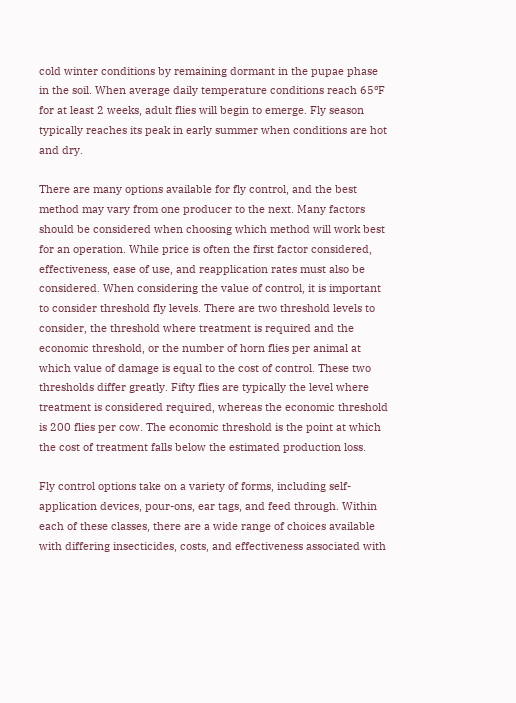cold winter conditions by remaining dormant in the pupae phase in the soil. When average daily temperature conditions reach 65ºF for at least 2 weeks, adult flies will begin to emerge. Fly season typically reaches its peak in early summer when conditions are hot and dry.

There are many options available for fly control, and the best method may vary from one producer to the next. Many factors should be considered when choosing which method will work best for an operation. While price is often the first factor considered, effectiveness, ease of use, and reapplication rates must also be considered. When considering the value of control, it is important to consider threshold fly levels. There are two threshold levels to consider, the threshold where treatment is required and the economic threshold, or the number of horn flies per animal at which value of damage is equal to the cost of control. These two thresholds differ greatly. Fifty flies are typically the level where treatment is considered required, whereas the economic threshold is 200 flies per cow. The economic threshold is the point at which the cost of treatment falls below the estimated production loss.

Fly control options take on a variety of forms, including self-application devices, pour-ons, ear tags, and feed through. Within each of these classes, there are a wide range of choices available with differing insecticides, costs, and effectiveness associated with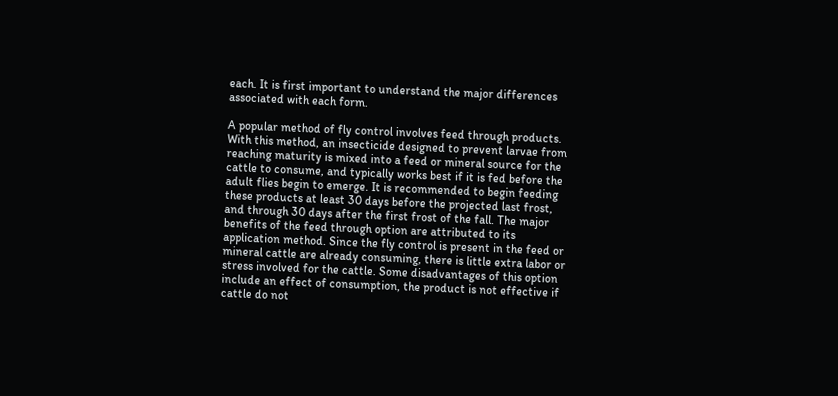each. It is first important to understand the major differences associated with each form.

A popular method of fly control involves feed through products. With this method, an insecticide designed to prevent larvae from reaching maturity is mixed into a feed or mineral source for the cattle to consume, and typically works best if it is fed before the adult flies begin to emerge. It is recommended to begin feeding these products at least 30 days before the projected last frost, and through 30 days after the first frost of the fall. The major benefits of the feed through option are attributed to its application method. Since the fly control is present in the feed or mineral cattle are already consuming, there is little extra labor or stress involved for the cattle. Some disadvantages of this option include an effect of consumption, the product is not effective if cattle do not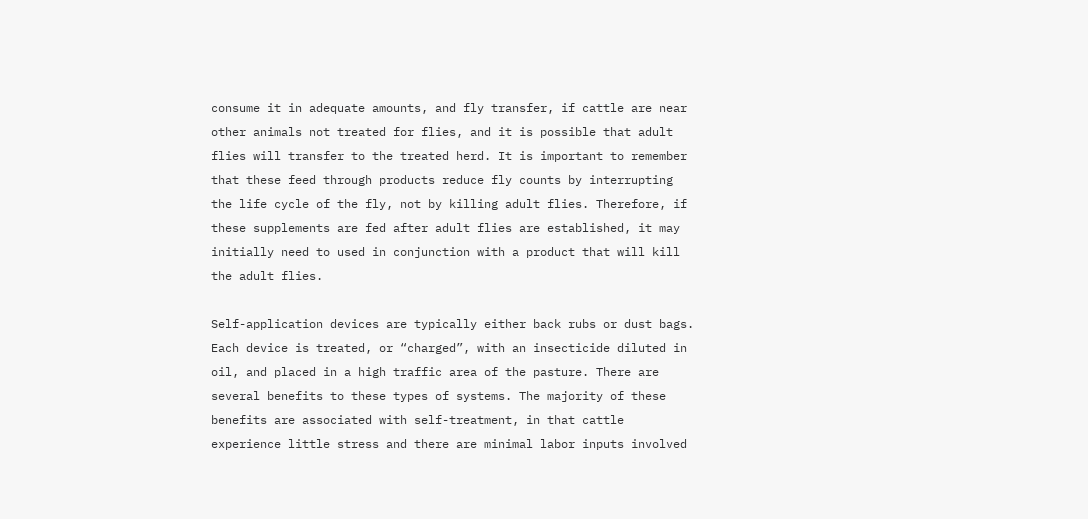consume it in adequate amounts, and fly transfer, if cattle are near other animals not treated for flies, and it is possible that adult flies will transfer to the treated herd. It is important to remember that these feed through products reduce fly counts by interrupting the life cycle of the fly, not by killing adult flies. Therefore, if these supplements are fed after adult flies are established, it may initially need to used in conjunction with a product that will kill the adult flies.

Self-application devices are typically either back rubs or dust bags. Each device is treated, or “charged”, with an insecticide diluted in oil, and placed in a high traffic area of the pasture. There are several benefits to these types of systems. The majority of these benefits are associated with self-treatment, in that cattle experience little stress and there are minimal labor inputs involved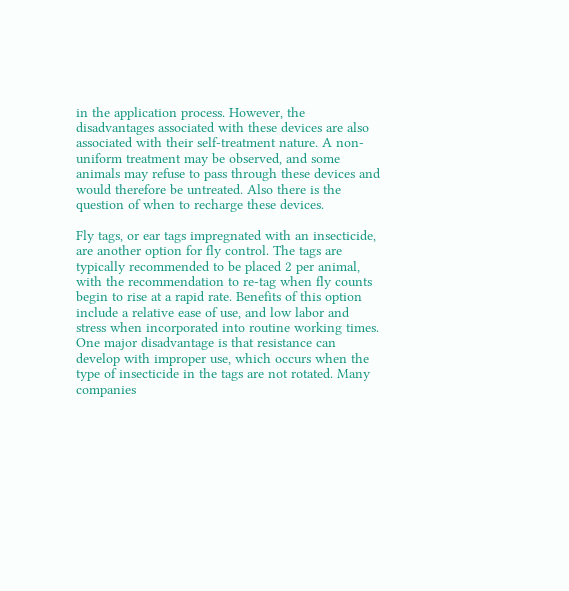in the application process. However, the disadvantages associated with these devices are also associated with their self-treatment nature. A non-uniform treatment may be observed, and some animals may refuse to pass through these devices and would therefore be untreated. Also there is the question of when to recharge these devices.

Fly tags, or ear tags impregnated with an insecticide, are another option for fly control. The tags are typically recommended to be placed 2 per animal, with the recommendation to re-tag when fly counts begin to rise at a rapid rate. Benefits of this option include a relative ease of use, and low labor and stress when incorporated into routine working times. One major disadvantage is that resistance can develop with improper use, which occurs when the type of insecticide in the tags are not rotated. Many companies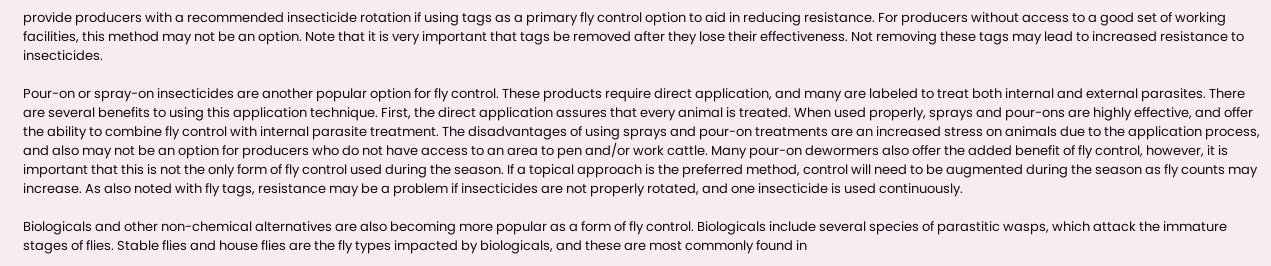provide producers with a recommended insecticide rotation if using tags as a primary fly control option to aid in reducing resistance. For producers without access to a good set of working facilities, this method may not be an option. Note that it is very important that tags be removed after they lose their effectiveness. Not removing these tags may lead to increased resistance to insecticides.

Pour-on or spray-on insecticides are another popular option for fly control. These products require direct application, and many are labeled to treat both internal and external parasites. There are several benefits to using this application technique. First, the direct application assures that every animal is treated. When used properly, sprays and pour-ons are highly effective, and offer the ability to combine fly control with internal parasite treatment. The disadvantages of using sprays and pour-on treatments are an increased stress on animals due to the application process, and also may not be an option for producers who do not have access to an area to pen and/or work cattle. Many pour-on dewormers also offer the added benefit of fly control, however, it is important that this is not the only form of fly control used during the season. If a topical approach is the preferred method, control will need to be augmented during the season as fly counts may increase. As also noted with fly tags, resistance may be a problem if insecticides are not properly rotated, and one insecticide is used continuously.

Biologicals and other non-chemical alternatives are also becoming more popular as a form of fly control. Biologicals include several species of parastitic wasps, which attack the immature stages of flies. Stable flies and house flies are the fly types impacted by biologicals, and these are most commonly found in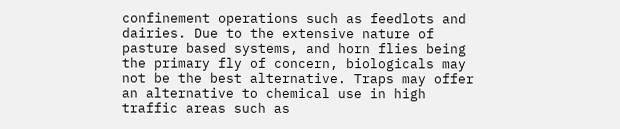confinement operations such as feedlots and dairies. Due to the extensive nature of pasture based systems, and horn flies being the primary fly of concern, biologicals may not be the best alternative. Traps may offer an alternative to chemical use in high traffic areas such as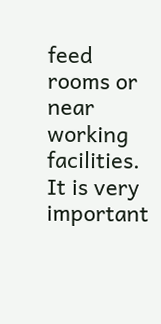feed rooms or near working facilities. It is very important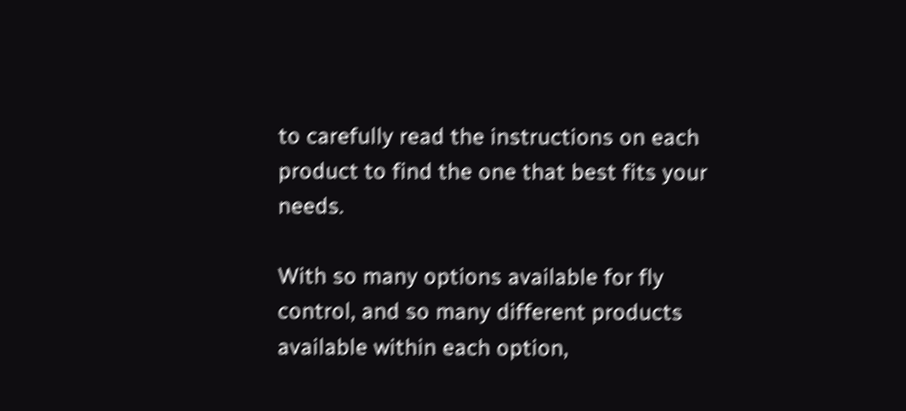to carefully read the instructions on each product to find the one that best fits your needs.

With so many options available for fly control, and so many different products available within each option,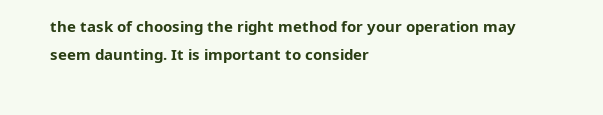the task of choosing the right method for your operation may seem daunting. It is important to consider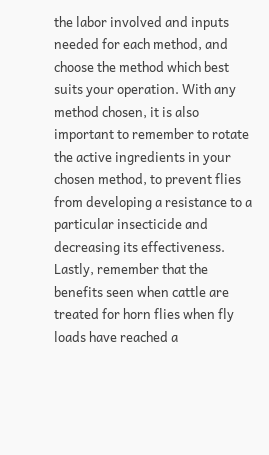the labor involved and inputs needed for each method, and choose the method which best suits your operation. With any method chosen, it is also important to remember to rotate the active ingredients in your chosen method, to prevent flies from developing a resistance to a particular insecticide and decreasing its effectiveness. Lastly, remember that the benefits seen when cattle are treated for horn flies when fly loads have reached a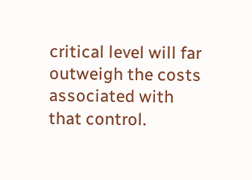critical level will far outweigh the costs associated with that control.